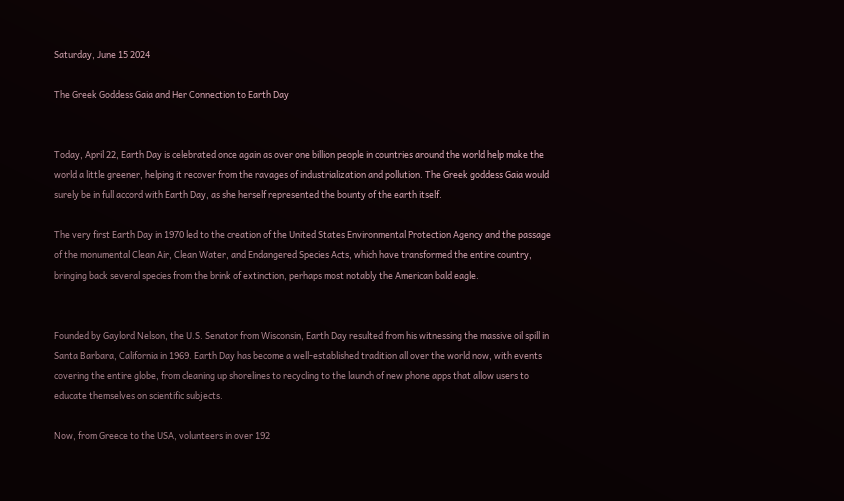Saturday, June 15 2024

The Greek Goddess Gaia and Her Connection to Earth Day


Today, April 22, Earth Day is celebrated once again as over one billion people in countries around the world help make the world a little greener, helping it recover from the ravages of industrialization and pollution. The Greek goddess Gaia would surely be in full accord with Earth Day, as she herself represented the bounty of the earth itself.

The very first Earth Day in 1970 led to the creation of the United States Environmental Protection Agency and the passage of the monumental Clean Air, Clean Water, and Endangered Species Acts, which have transformed the entire country, bringing back several species from the brink of extinction, perhaps most notably the American bald eagle.


Founded by Gaylord Nelson, the U.S. Senator from Wisconsin, Earth Day resulted from his witnessing the massive oil spill in Santa Barbara, California in 1969. Earth Day has become a well-established tradition all over the world now, with events covering the entire globe, from cleaning up shorelines to recycling to the launch of new phone apps that allow users to educate themselves on scientific subjects.

Now, from Greece to the USA, volunteers in over 192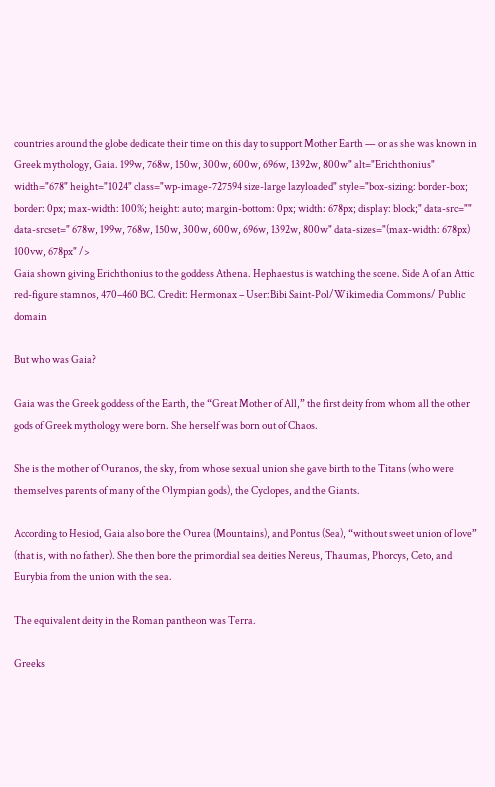countries around the globe dedicate their time on this day to support Mother Earth — or as she was known in Greek mythology, Gaia. 199w, 768w, 150w, 300w, 600w, 696w, 1392w, 800w" alt="Erichthonius" width="678" height="1024" class="wp-image-727594 size-large lazyloaded" style="box-sizing: border-box; border: 0px; max-width: 100%; height: auto; margin-bottom: 0px; width: 678px; display: block;" data-src="" data-srcset=" 678w, 199w, 768w, 150w, 300w, 600w, 696w, 1392w, 800w" data-sizes="(max-width: 678px) 100vw, 678px" />
Gaia shown giving Erichthonius to the goddess Athena. Hephaestus is watching the scene. Side A of an Attic red-figure stamnos, 470–460 BC. Credit: Hermonax – User:Bibi Saint-Pol/Wikimedia Commons/ Public domain

But who was Gaia?

Gaia was the Greek goddess of the Earth, the “Great Mother of All,” the first deity from whom all the other gods of Greek mythology were born. She herself was born out of Chaos.

She is the mother of Ouranos, the sky, from whose sexual union she gave birth to the Titans (who were themselves parents of many of the Olympian gods), the Cyclopes, and the Giants.

According to Hesiod, Gaia also bore the Ourea (Mountains), and Pontus (Sea), “without sweet union of love” (that is, with no father). She then bore the primordial sea deities Nereus, Thaumas, Phorcys, Ceto, and Eurybia from the union with the sea.

The equivalent deity in the Roman pantheon was Terra.

Greeks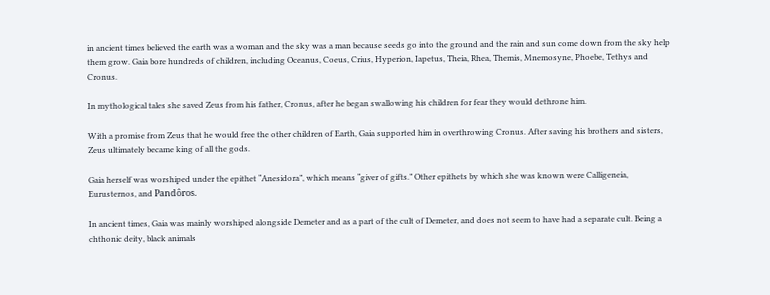in ancient times believed the earth was a woman and the sky was a man because seeds go into the ground and the rain and sun come down from the sky help them grow. Gaia bore hundreds of children, including Oceanus, Coeus, Crius, Hyperion, Iapetus, Theia, Rhea, Themis, Mnemosyne, Phoebe, Tethys and Cronus.

In mythological tales she saved Zeus from his father, Cronus, after he began swallowing his children for fear they would dethrone him.

With a promise from Zeus that he would free the other children of Earth, Gaia supported him in overthrowing Cronus. After saving his brothers and sisters, Zeus ultimately became king of all the gods.

Gaia herself was worshiped under the epithet “Anesidora”, which means “giver of gifts.” Other epithets by which she was known were Calligeneia, Eurusternos, and Pandôros.

In ancient times, Gaia was mainly worshiped alongside Demeter and as a part of the cult of Demeter, and does not seem to have had a separate cult. Being a chthonic deity, black animals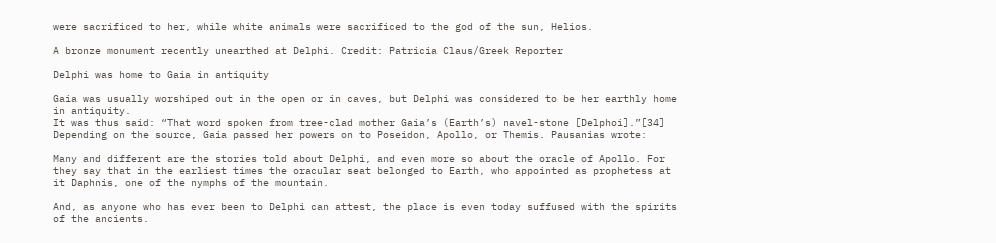were sacrificed to her, while white animals were sacrificed to the god of the sun, Helios.

A bronze monument recently unearthed at Delphi. Credit: Patricia Claus/Greek Reporter

Delphi was home to Gaia in antiquity

Gaia was usually worshiped out in the open or in caves, but Delphi was considered to be her earthly home in antiquity.
It was thus said: “That word spoken from tree-clad mother Gaia’s (Earth’s) navel-stone [Delphoi].”[34] Depending on the source, Gaia passed her powers on to Poseidon, Apollo, or Themis. Pausanias wrote:

Many and different are the stories told about Delphi, and even more so about the oracle of Apollo. For they say that in the earliest times the oracular seat belonged to Earth, who appointed as prophetess at it Daphnis, one of the nymphs of the mountain.

And, as anyone who has ever been to Delphi can attest, the place is even today suffused with the spirits of the ancients.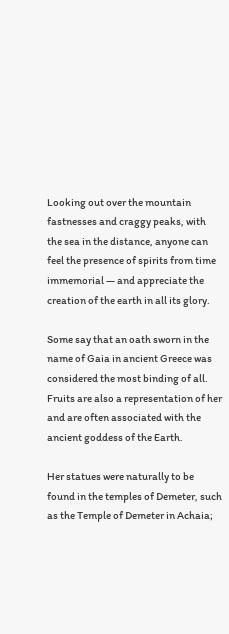Looking out over the mountain fastnesses and craggy peaks, with the sea in the distance, anyone can feel the presence of spirits from time immemorial — and appreciate the creation of the earth in all its glory.

Some say that an oath sworn in the name of Gaia in ancient Greece was considered the most binding of all. Fruits are also a representation of her and are often associated with the ancient goddess of the Earth.

Her statues were naturally to be found in the temples of Demeter, such as the Temple of Demeter in Achaia;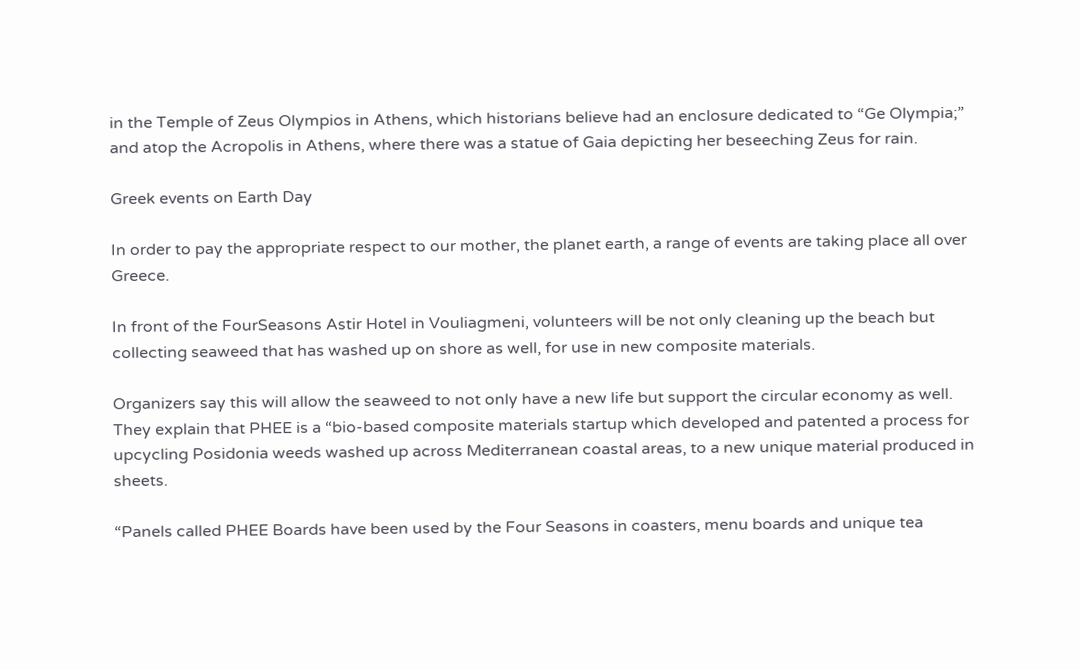in the Temple of Zeus Olympios in Athens, which historians believe had an enclosure dedicated to “Ge Olympia;” and atop the Acropolis in Athens, where there was a statue of Gaia depicting her beseeching Zeus for rain.

Greek events on Earth Day

In order to pay the appropriate respect to our mother, the planet earth, a range of events are taking place all over Greece.

In front of the FourSeasons Astir Hotel in Vouliagmeni, volunteers will be not only cleaning up the beach but collecting seaweed that has washed up on shore as well, for use in new composite materials.

Organizers say this will allow the seaweed to not only have a new life but support the circular economy as well. They explain that PHEE is a “bio-based composite materials startup which developed and patented a process for upcycling Posidonia weeds washed up across Mediterranean coastal areas, to a new unique material produced in sheets.

“Panels called PHEE Boards have been used by the Four Seasons in coasters, menu boards and unique tea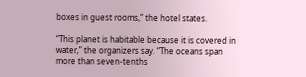boxes in guest rooms,” the hotel states.

“This planet is habitable because it is covered in water,” the organizers say. “The oceans span more than seven-tenths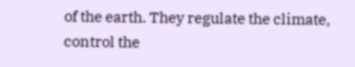of the earth. They regulate the climate, control the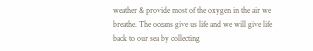weather & provide most of the oxygen in the air we breathe. The oceans give us life and we will give life back to our sea by collecting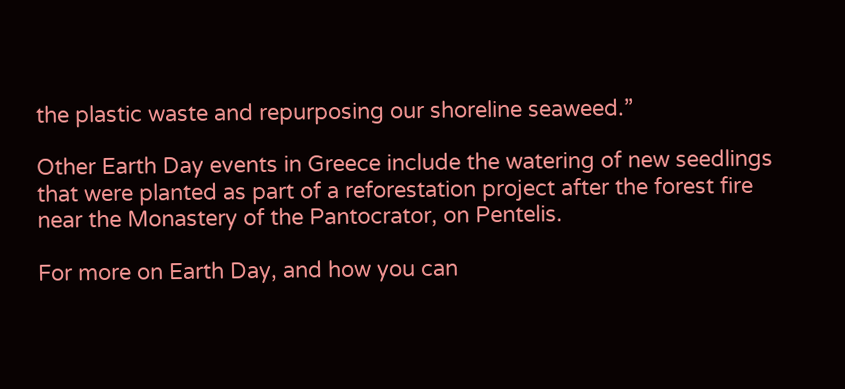the plastic waste and repurposing our shoreline seaweed.”

Other Earth Day events in Greece include the watering of new seedlings that were planted as part of a reforestation project after the forest fire near the Monastery of the Pantocrator, on Pentelis.

For more on Earth Day, and how you can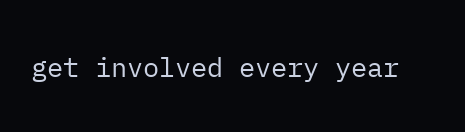get involved every year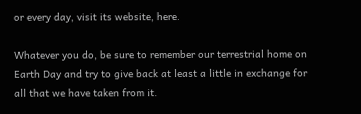or every day, visit its website, here.

Whatever you do, be sure to remember our terrestrial home on Earth Day and try to give back at least a little in exchange for all that we have taken from it.